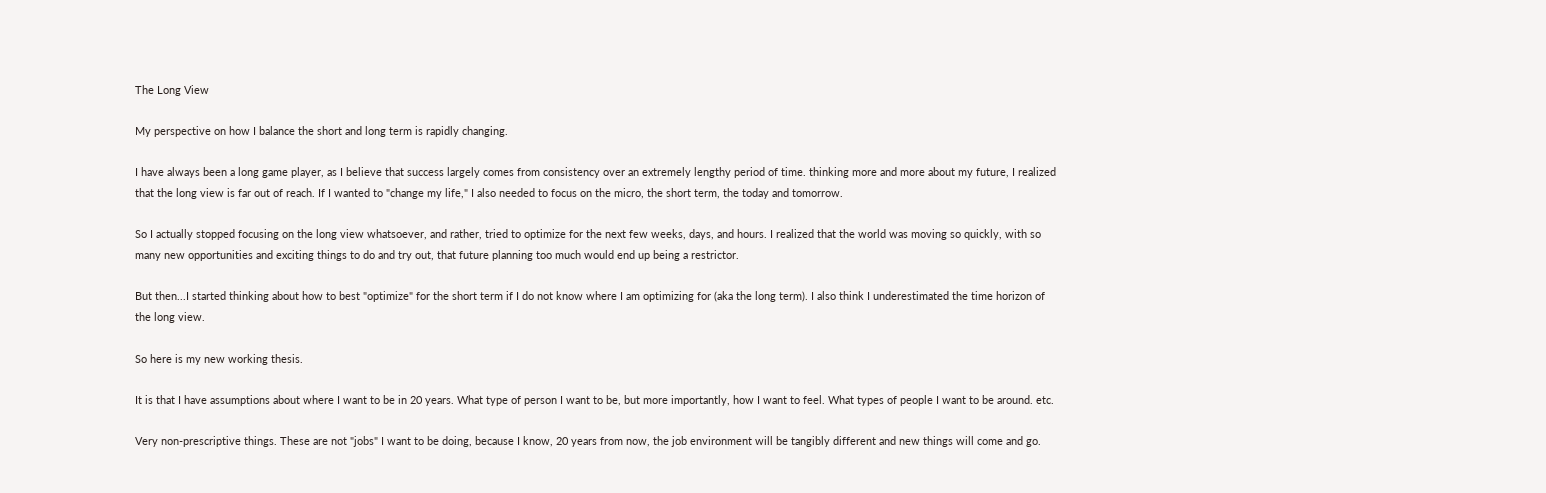The Long View

My perspective on how I balance the short and long term is rapidly changing.

I have always been a long game player, as I believe that success largely comes from consistency over an extremely lengthy period of time. thinking more and more about my future, I realized that the long view is far out of reach. If I wanted to "change my life," I also needed to focus on the micro, the short term, the today and tomorrow.

So I actually stopped focusing on the long view whatsoever, and rather, tried to optimize for the next few weeks, days, and hours. I realized that the world was moving so quickly, with so many new opportunities and exciting things to do and try out, that future planning too much would end up being a restrictor.

But then...I started thinking about how to best "optimize" for the short term if I do not know where I am optimizing for (aka the long term). I also think I underestimated the time horizon of the long view.

So here is my new working thesis.

It is that I have assumptions about where I want to be in 20 years. What type of person I want to be, but more importantly, how I want to feel. What types of people I want to be around. etc.

Very non-prescriptive things. These are not "jobs" I want to be doing, because I know, 20 years from now, the job environment will be tangibly different and new things will come and go.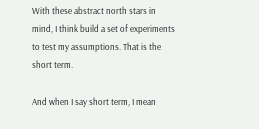With these abstract north stars in mind, I think build a set of experiments to test my assumptions. That is the short term.

And when I say short term, I mean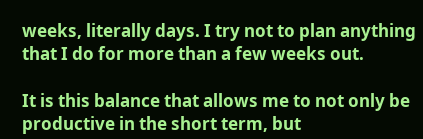weeks, literally days. I try not to plan anything that I do for more than a few weeks out.

It is this balance that allows me to not only be productive in the short term, but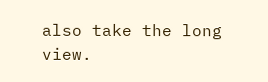also take the long view.